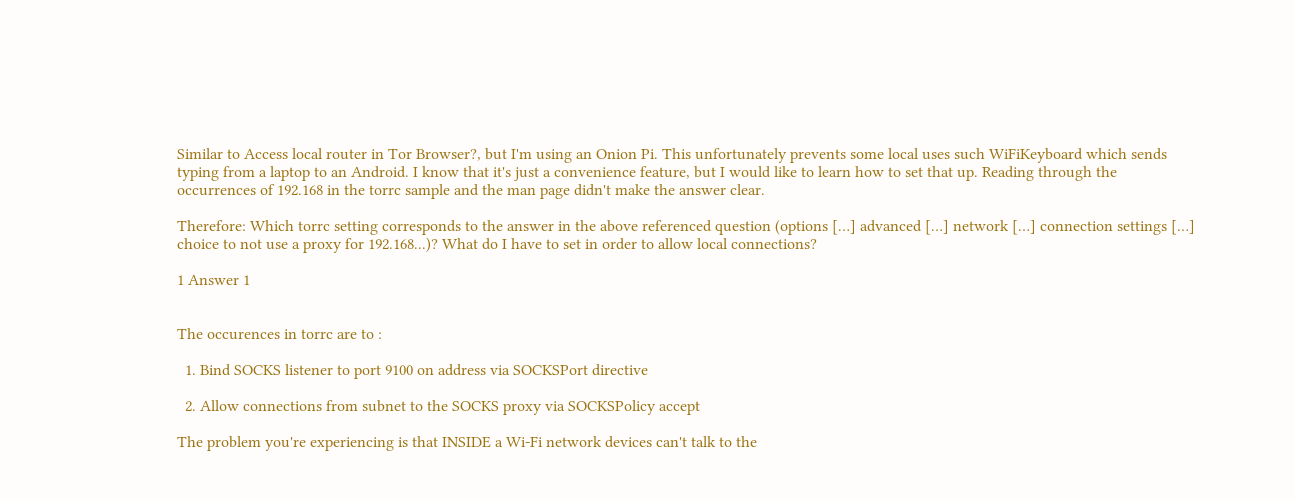Similar to Access local router in Tor Browser?, but I'm using an Onion Pi. This unfortunately prevents some local uses such WiFiKeyboard which sends typing from a laptop to an Android. I know that it's just a convenience feature, but I would like to learn how to set that up. Reading through the occurrences of 192.168 in the torrc sample and the man page didn't make the answer clear.

Therefore: Which torrc setting corresponds to the answer in the above referenced question (options […] advanced […] network […] connection settings […] choice to not use a proxy for 192.168...)? What do I have to set in order to allow local connections?

1 Answer 1


The occurences in torrc are to :

  1. Bind SOCKS listener to port 9100 on address via SOCKSPort directive

  2. Allow connections from subnet to the SOCKS proxy via SOCKSPolicy accept

The problem you're experiencing is that INSIDE a Wi-Fi network devices can't talk to the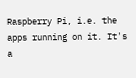Raspberry Pi, i.e. the apps running on it. It's a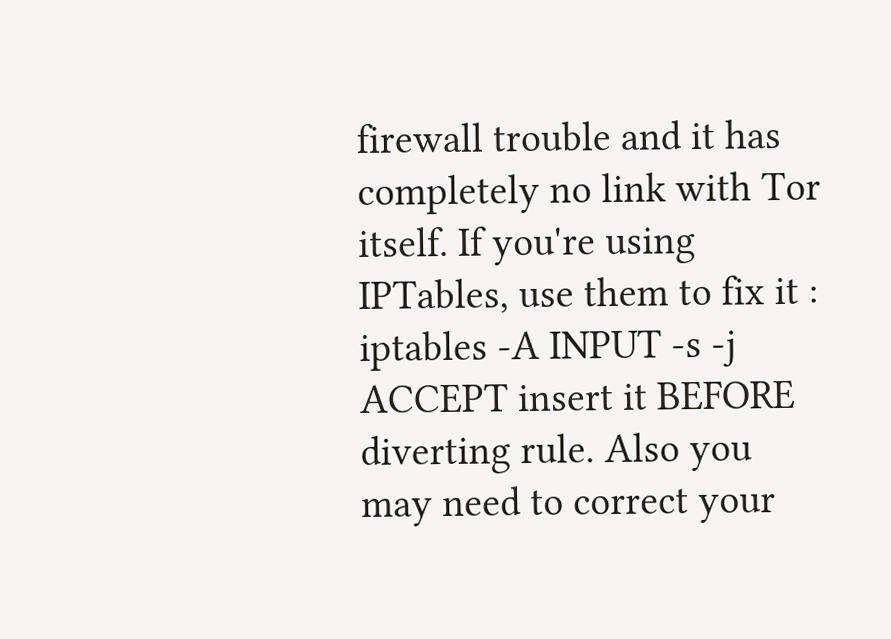firewall trouble and it has completely no link with Tor itself. If you're using IPTables, use them to fix it : iptables -A INPUT -s -j ACCEPT insert it BEFORE diverting rule. Also you may need to correct your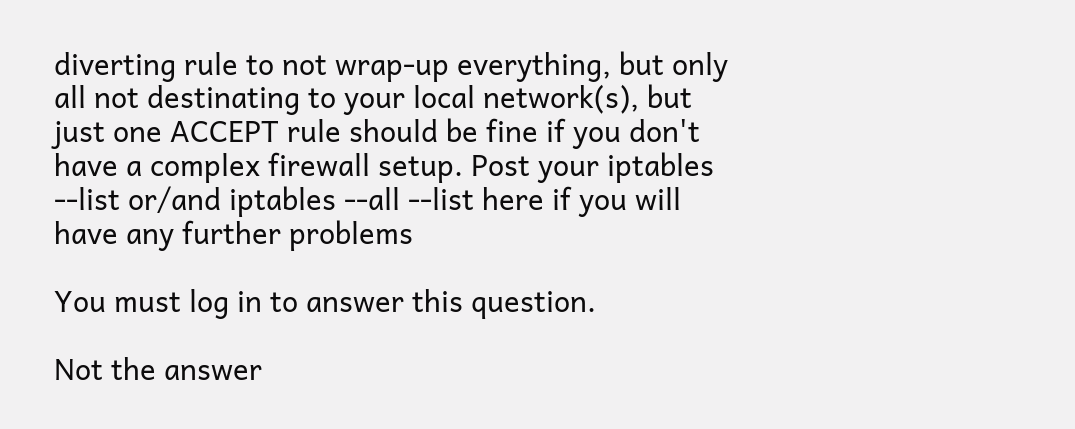diverting rule to not wrap-up everything, but only all not destinating to your local network(s), but just one ACCEPT rule should be fine if you don't have a complex firewall setup. Post your iptables --list or/and iptables --all --list here if you will have any further problems

You must log in to answer this question.

Not the answer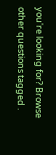you're looking for? Browse other questions tagged .